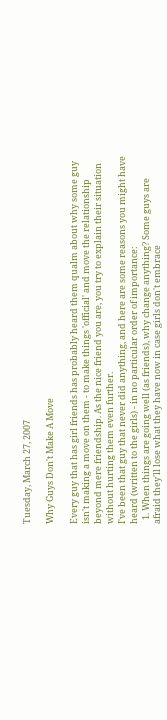Tuesday, March 27, 2007

Why Guys Don't Make A Move

Every guy that has girl friends has probably heard them qualm about why some guy isn't making a move on them - to make things 'official' and move the relationship beyond mere friendship. As the nice friend you are, you try to explain their situation without hurting them even further.
I've been that guy that never did anything, and here are some reasons you might have heard (written to the girls) - in no particular order of importance:
  1. When things are going well (as friends), why change anything? Some guys are afraid they'll lose what they have now in case girls don't embrace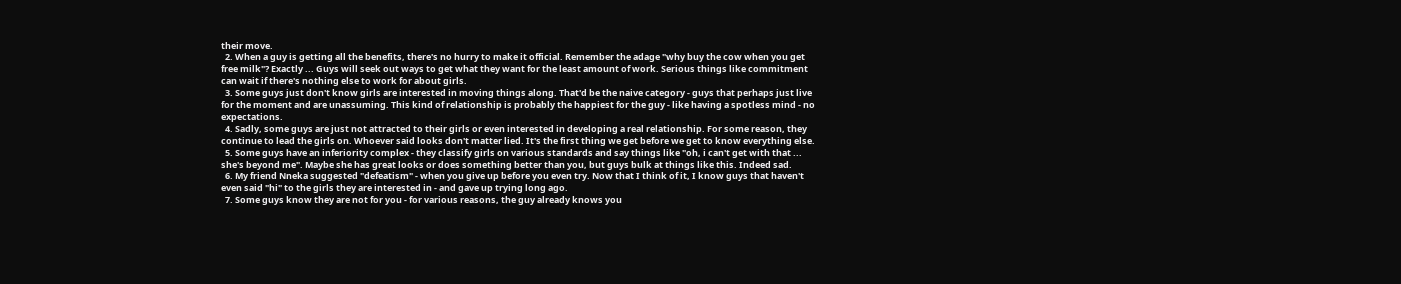their move.
  2. When a guy is getting all the benefits, there's no hurry to make it official. Remember the adage "why buy the cow when you get free milk"? Exactly ... Guys will seek out ways to get what they want for the least amount of work. Serious things like commitment can wait if there's nothing else to work for about girls.
  3. Some guys just don't know girls are interested in moving things along. That'd be the naive category - guys that perhaps just live for the moment and are unassuming. This kind of relationship is probably the happiest for the guy - like having a spotless mind - no expectations.
  4. Sadly, some guys are just not attracted to their girls or even interested in developing a real relationship. For some reason, they continue to lead the girls on. Whoever said looks don't matter lied. It's the first thing we get before we get to know everything else.
  5. Some guys have an inferiority complex - they classify girls on various standards and say things like "oh, i can't get with that ... she's beyond me". Maybe she has great looks or does something better than you, but guys bulk at things like this. Indeed sad.
  6. My friend Nneka suggested "defeatism" - when you give up before you even try. Now that I think of it, I know guys that haven't even said "hi" to the girls they are interested in - and gave up trying long ago.
  7. Some guys know they are not for you - for various reasons, the guy already knows you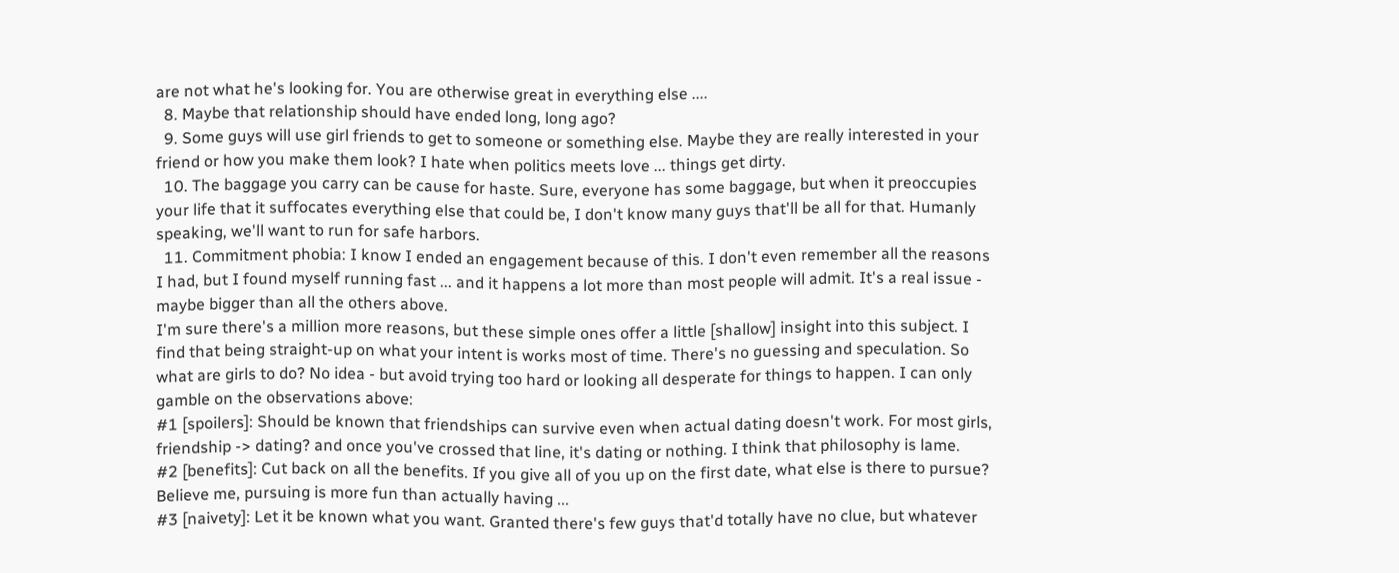are not what he's looking for. You are otherwise great in everything else ....
  8. Maybe that relationship should have ended long, long ago?
  9. Some guys will use girl friends to get to someone or something else. Maybe they are really interested in your friend or how you make them look? I hate when politics meets love ... things get dirty.
  10. The baggage you carry can be cause for haste. Sure, everyone has some baggage, but when it preoccupies your life that it suffocates everything else that could be, I don't know many guys that'll be all for that. Humanly speaking, we'll want to run for safe harbors.
  11. Commitment phobia: I know I ended an engagement because of this. I don't even remember all the reasons I had, but I found myself running fast ... and it happens a lot more than most people will admit. It's a real issue - maybe bigger than all the others above.
I'm sure there's a million more reasons, but these simple ones offer a little [shallow] insight into this subject. I find that being straight-up on what your intent is works most of time. There's no guessing and speculation. So what are girls to do? No idea - but avoid trying too hard or looking all desperate for things to happen. I can only gamble on the observations above:
#1 [spoilers]: Should be known that friendships can survive even when actual dating doesn't work. For most girls, friendship -> dating? and once you've crossed that line, it's dating or nothing. I think that philosophy is lame.
#2 [benefits]: Cut back on all the benefits. If you give all of you up on the first date, what else is there to pursue? Believe me, pursuing is more fun than actually having ...
#3 [naivety]: Let it be known what you want. Granted there's few guys that'd totally have no clue, but whatever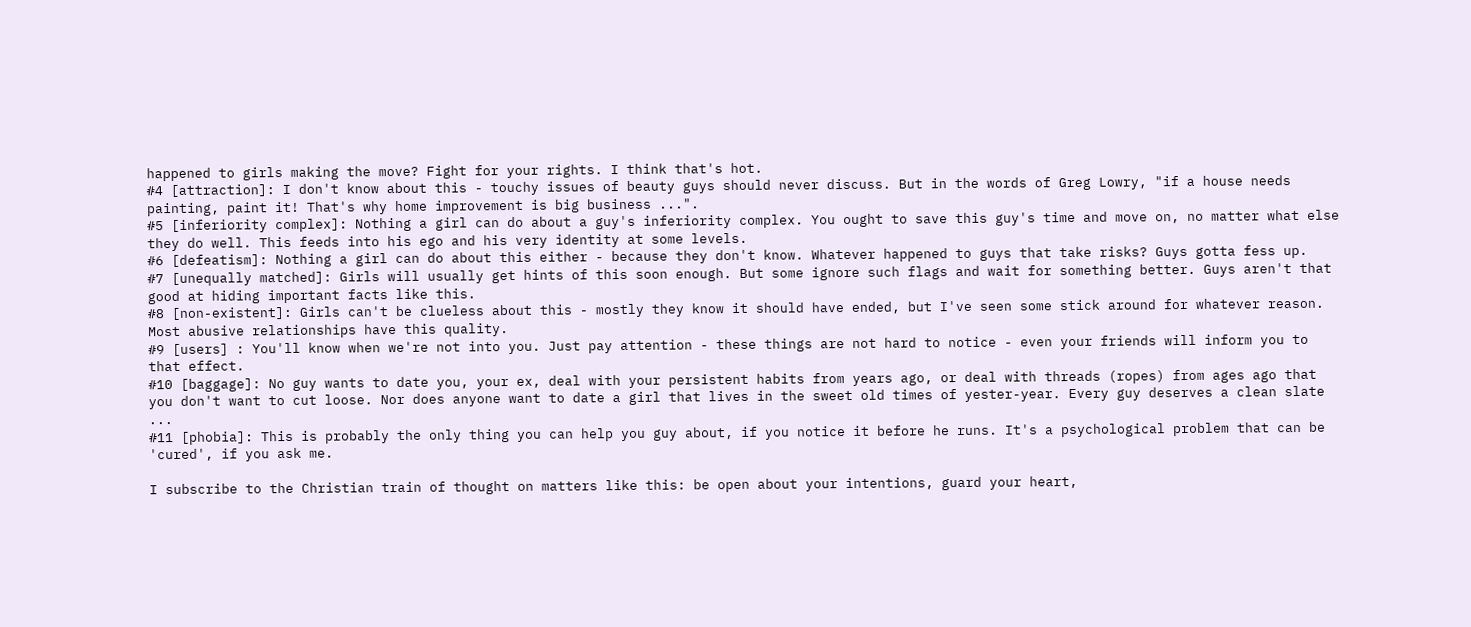happened to girls making the move? Fight for your rights. I think that's hot.
#4 [attraction]: I don't know about this - touchy issues of beauty guys should never discuss. But in the words of Greg Lowry, "if a house needs painting, paint it! That's why home improvement is big business ...".
#5 [inferiority complex]: Nothing a girl can do about a guy's inferiority complex. You ought to save this guy's time and move on, no matter what else they do well. This feeds into his ego and his very identity at some levels.
#6 [defeatism]: Nothing a girl can do about this either - because they don't know. Whatever happened to guys that take risks? Guys gotta fess up.
#7 [unequally matched]: Girls will usually get hints of this soon enough. But some ignore such flags and wait for something better. Guys aren't that good at hiding important facts like this.
#8 [non-existent]: Girls can't be clueless about this - mostly they know it should have ended, but I've seen some stick around for whatever reason. Most abusive relationships have this quality.
#9 [users] : You'll know when we're not into you. Just pay attention - these things are not hard to notice - even your friends will inform you to that effect.
#10 [baggage]: No guy wants to date you, your ex, deal with your persistent habits from years ago, or deal with threads (ropes) from ages ago that you don't want to cut loose. Nor does anyone want to date a girl that lives in the sweet old times of yester-year. Every guy deserves a clean slate ...
#11 [phobia]: This is probably the only thing you can help you guy about, if you notice it before he runs. It's a psychological problem that can be 'cured', if you ask me.

I subscribe to the Christian train of thought on matters like this: be open about your intentions, guard your heart,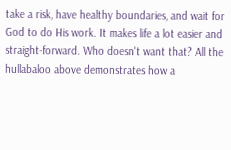take a risk, have healthy boundaries, and wait for God to do His work. It makes life a lot easier and straight-forward. Who doesn't want that? All the hullabaloo above demonstrates how a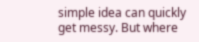simple idea can quickly get messy. But where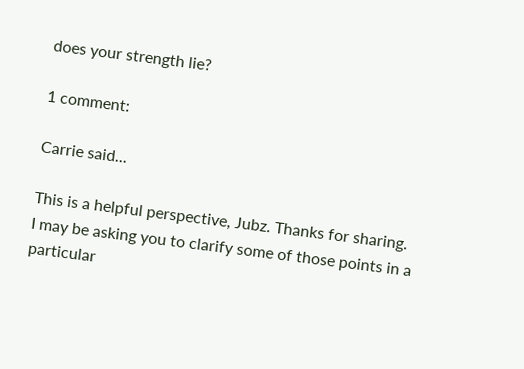does your strength lie?

1 comment:

Carrie said...

This is a helpful perspective, Jubz. Thanks for sharing.
I may be asking you to clarify some of those points in a particular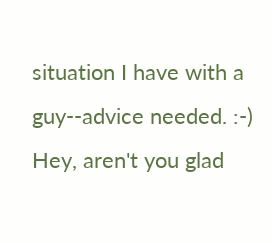situation I have with a guy--advice needed. :-)
Hey, aren't you glad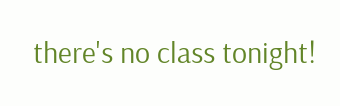there's no class tonight!